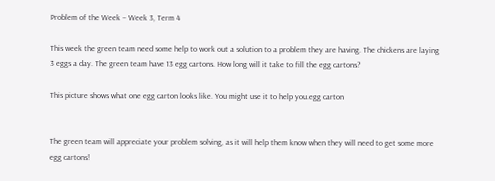Problem of the Week – Week 3, Term 4

This week the green team need some help to work out a solution to a problem they are having. The chickens are laying 3 eggs a day. The green team have 13 egg cartons. How long will it take to fill the egg cartons?

This picture shows what one egg carton looks like. You might use it to help you.egg carton


The green team will appreciate your problem solving, as it will help them know when they will need to get some more egg cartons!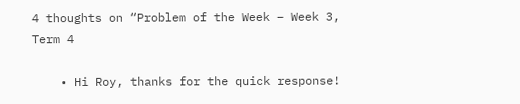4 thoughts on “Problem of the Week – Week 3, Term 4

    • Hi Roy, thanks for the quick response!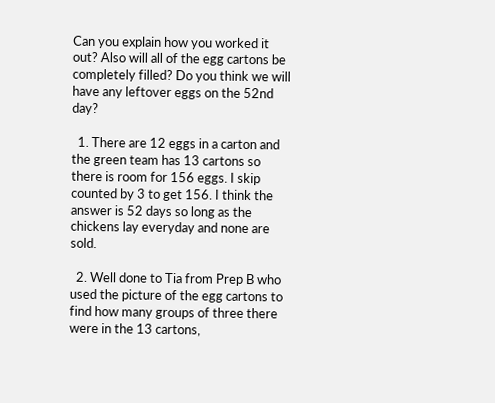Can you explain how you worked it out? Also will all of the egg cartons be completely filled? Do you think we will have any leftover eggs on the 52nd day?

  1. There are 12 eggs in a carton and the green team has 13 cartons so there is room for 156 eggs. I skip counted by 3 to get 156. I think the answer is 52 days so long as the chickens lay everyday and none are sold.

  2. Well done to Tia from Prep B who used the picture of the egg cartons to find how many groups of three there were in the 13 cartons,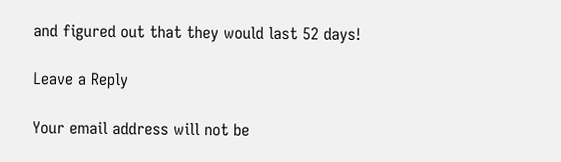and figured out that they would last 52 days!

Leave a Reply

Your email address will not be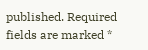published. Required fields are marked *